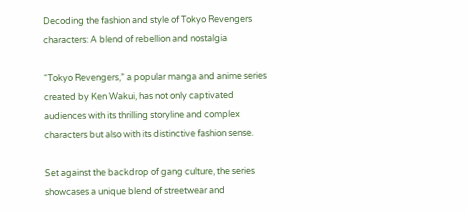Decoding the fashion and style of Tokyo Revengers characters: A blend of rebellion and nostalgia

“Tokyo Revengers,” a popular manga and anime series created by Ken Wakui, has not only captivated audiences with its thrilling storyline and complex characters but also with its distinctive fashion sense.

Set against the backdrop of gang culture, the series showcases a unique blend of streetwear and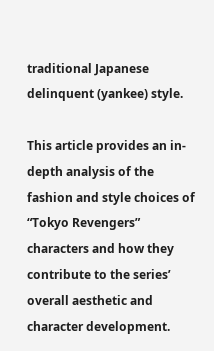traditional Japanese delinquent (yankee) style.

This article provides an in-depth analysis of the fashion and style choices of “Tokyo Revengers” characters and how they contribute to the series’ overall aesthetic and character development.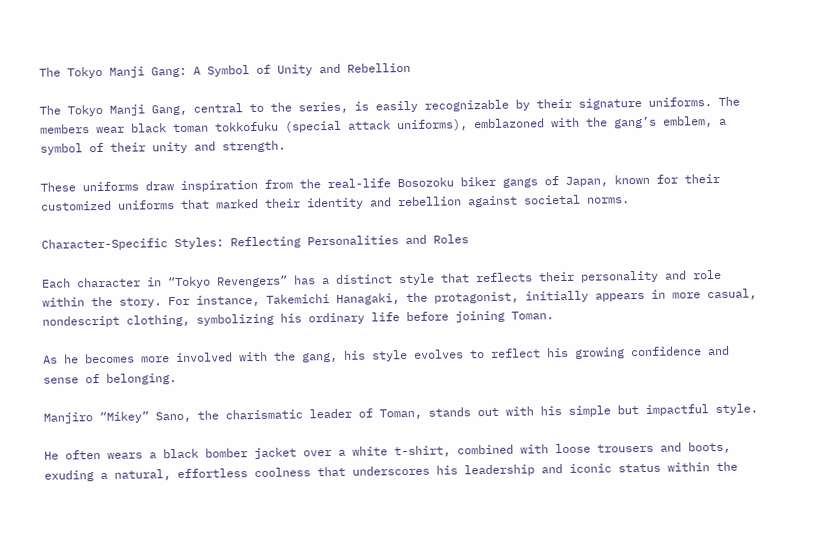The Tokyo Manji Gang: A Symbol of Unity and Rebellion

The Tokyo Manji Gang, central to the series, is easily recognizable by their signature uniforms. The members wear black toman tokkofuku (special attack uniforms), emblazoned with the gang’s emblem, a symbol of their unity and strength.

These uniforms draw inspiration from the real-life Bosozoku biker gangs of Japan, known for their customized uniforms that marked their identity and rebellion against societal norms.

Character-Specific Styles: Reflecting Personalities and Roles

Each character in “Tokyo Revengers” has a distinct style that reflects their personality and role within the story. For instance, Takemichi Hanagaki, the protagonist, initially appears in more casual, nondescript clothing, symbolizing his ordinary life before joining Toman.

As he becomes more involved with the gang, his style evolves to reflect his growing confidence and sense of belonging.

Manjiro “Mikey” Sano, the charismatic leader of Toman, stands out with his simple but impactful style.

He often wears a black bomber jacket over a white t-shirt, combined with loose trousers and boots, exuding a natural, effortless coolness that underscores his leadership and iconic status within the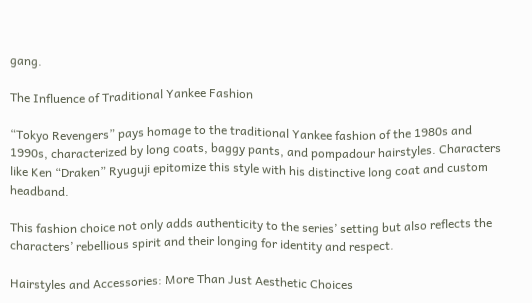gang.

The Influence of Traditional Yankee Fashion

“Tokyo Revengers” pays homage to the traditional Yankee fashion of the 1980s and 1990s, characterized by long coats, baggy pants, and pompadour hairstyles. Characters like Ken “Draken” Ryuguji epitomize this style with his distinctive long coat and custom headband.

This fashion choice not only adds authenticity to the series’ setting but also reflects the characters’ rebellious spirit and their longing for identity and respect.

Hairstyles and Accessories: More Than Just Aesthetic Choices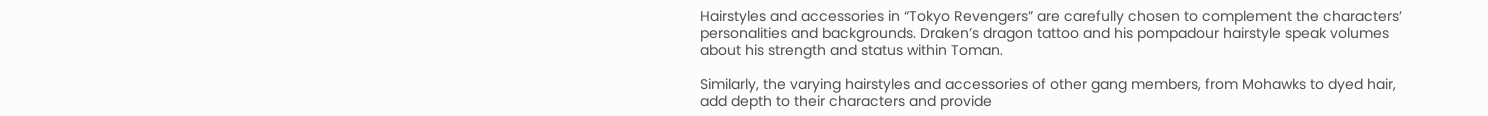Hairstyles and accessories in “Tokyo Revengers” are carefully chosen to complement the characters’ personalities and backgrounds. Draken’s dragon tattoo and his pompadour hairstyle speak volumes about his strength and status within Toman.

Similarly, the varying hairstyles and accessories of other gang members, from Mohawks to dyed hair, add depth to their characters and provide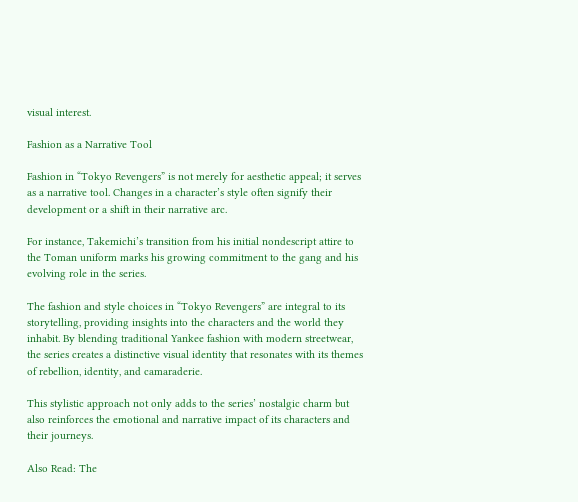visual interest.

Fashion as a Narrative Tool

Fashion in “Tokyo Revengers” is not merely for aesthetic appeal; it serves as a narrative tool. Changes in a character’s style often signify their development or a shift in their narrative arc.

For instance, Takemichi’s transition from his initial nondescript attire to the Toman uniform marks his growing commitment to the gang and his evolving role in the series.

The fashion and style choices in “Tokyo Revengers” are integral to its storytelling, providing insights into the characters and the world they inhabit. By blending traditional Yankee fashion with modern streetwear, the series creates a distinctive visual identity that resonates with its themes of rebellion, identity, and camaraderie.

This stylistic approach not only adds to the series’ nostalgic charm but also reinforces the emotional and narrative impact of its characters and their journeys.

Also Read: The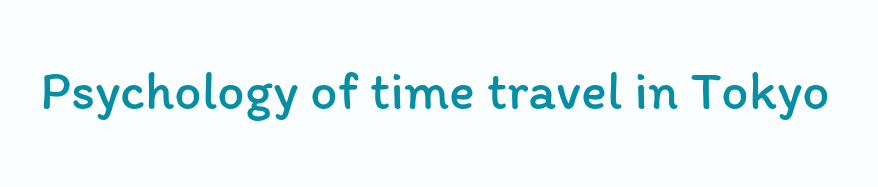Psychology of time travel in Tokyo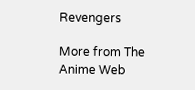Revengers

More from The Anime Web